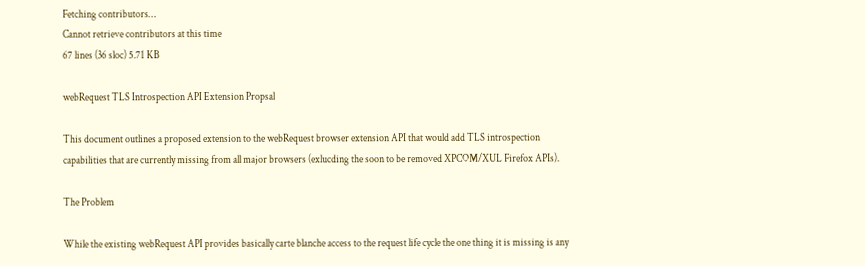Fetching contributors…
Cannot retrieve contributors at this time
67 lines (36 sloc) 5.71 KB

webRequest TLS Introspection API Extension Propsal

This document outlines a proposed extension to the webRequest browser extension API that would add TLS introspection capabilities that are currently missing from all major browsers (exlucding the soon to be removed XPCOM/XUL Firefox APIs).

The Problem

While the existing webRequest API provides basically carte blanche access to the request life cycle the one thing it is missing is any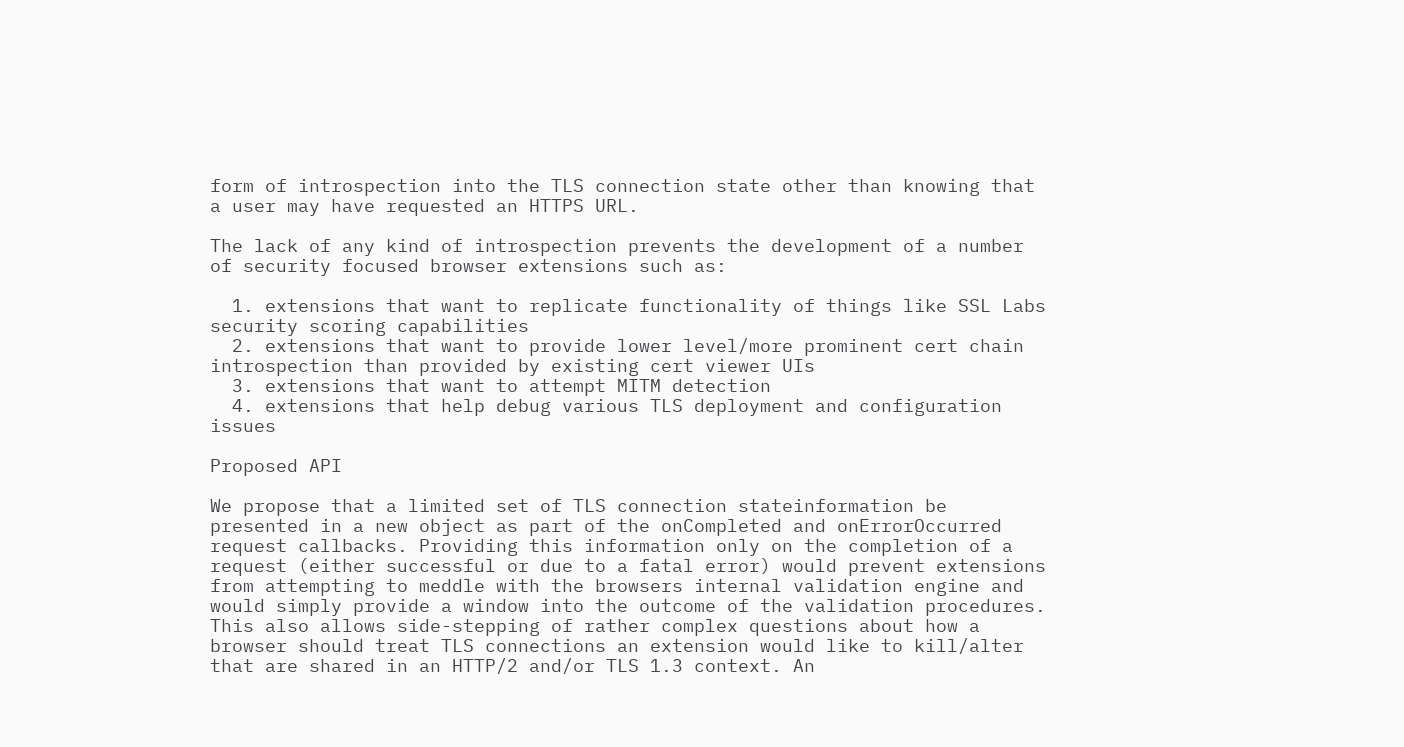form of introspection into the TLS connection state other than knowing that a user may have requested an HTTPS URL.

The lack of any kind of introspection prevents the development of a number of security focused browser extensions such as:

  1. extensions that want to replicate functionality of things like SSL Labs security scoring capabilities
  2. extensions that want to provide lower level/more prominent cert chain introspection than provided by existing cert viewer UIs
  3. extensions that want to attempt MITM detection
  4. extensions that help debug various TLS deployment and configuration issues

Proposed API

We propose that a limited set of TLS connection stateinformation be presented in a new object as part of the onCompleted and onErrorOccurred request callbacks. Providing this information only on the completion of a request (either successful or due to a fatal error) would prevent extensions from attempting to meddle with the browsers internal validation engine and would simply provide a window into the outcome of the validation procedures. This also allows side-stepping of rather complex questions about how a browser should treat TLS connections an extension would like to kill/alter that are shared in an HTTP/2 and/or TLS 1.3 context. An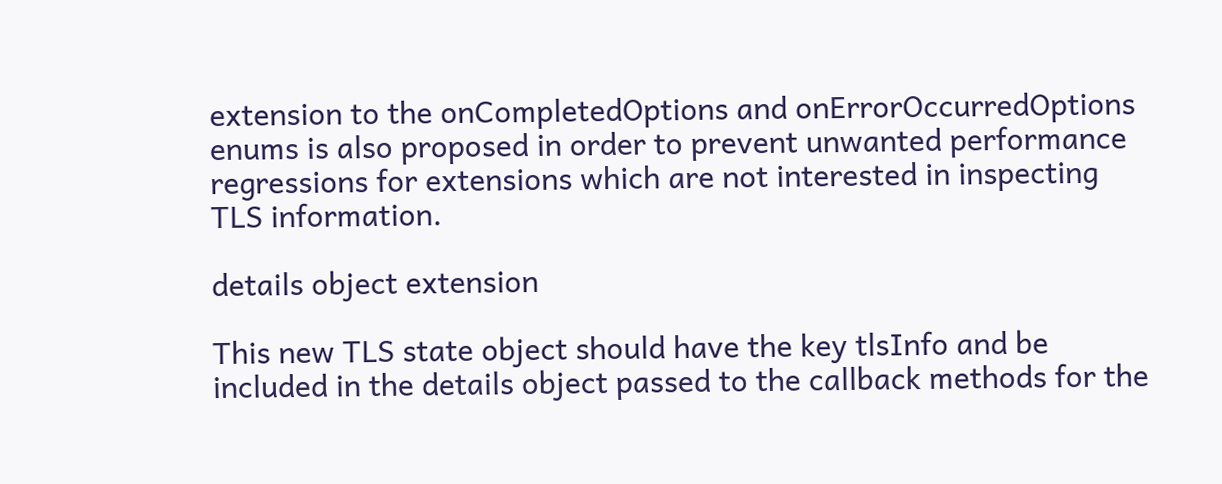extension to the onCompletedOptions and onErrorOccurredOptions enums is also proposed in order to prevent unwanted performance regressions for extensions which are not interested in inspecting TLS information.

details object extension

This new TLS state object should have the key tlsInfo and be included in the details object passed to the callback methods for the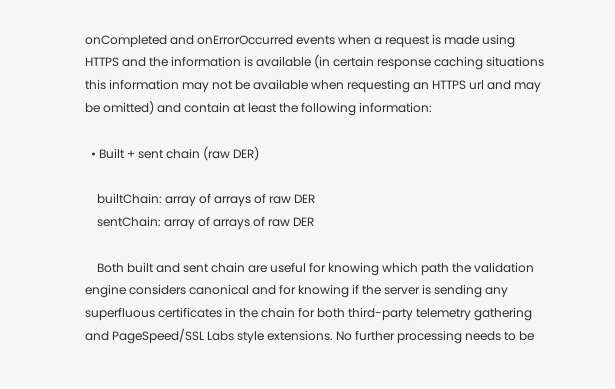onCompleted and onErrorOccurred events when a request is made using HTTPS and the information is available (in certain response caching situations this information may not be available when requesting an HTTPS url and may be omitted) and contain at least the following information:

  • Built + sent chain (raw DER)

    builtChain: array of arrays of raw DER
    sentChain: array of arrays of raw DER

    Both built and sent chain are useful for knowing which path the validation engine considers canonical and for knowing if the server is sending any superfluous certificates in the chain for both third-party telemetry gathering and PageSpeed/SSL Labs style extensions. No further processing needs to be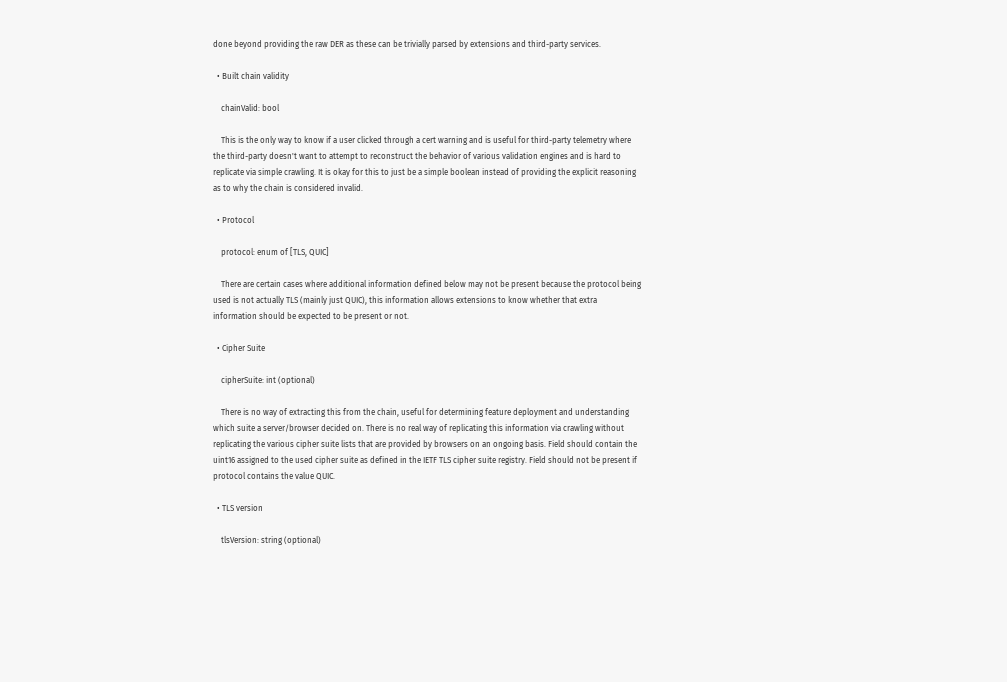done beyond providing the raw DER as these can be trivially parsed by extensions and third-party services.

  • Built chain validity

    chainValid: bool

    This is the only way to know if a user clicked through a cert warning and is useful for third-party telemetry where the third-party doesn't want to attempt to reconstruct the behavior of various validation engines and is hard to replicate via simple crawling. It is okay for this to just be a simple boolean instead of providing the explicit reasoning as to why the chain is considered invalid.

  • Protocol

    protocol: enum of [TLS, QUIC]

    There are certain cases where additional information defined below may not be present because the protocol being used is not actually TLS (mainly just QUIC), this information allows extensions to know whether that extra information should be expected to be present or not.

  • Cipher Suite

    cipherSuite: int (optional)

    There is no way of extracting this from the chain, useful for determining feature deployment and understanding which suite a server/browser decided on. There is no real way of replicating this information via crawling without replicating the various cipher suite lists that are provided by browsers on an ongoing basis. Field should contain the uint16 assigned to the used cipher suite as defined in the IETF TLS cipher suite registry. Field should not be present if protocol contains the value QUIC.

  • TLS version

    tlsVersion: string (optional)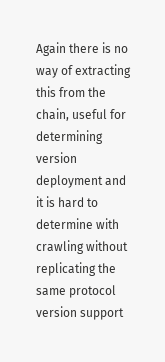Again there is no way of extracting this from the chain, useful for determining version deployment and it is hard to determine with crawling without replicating the same protocol version support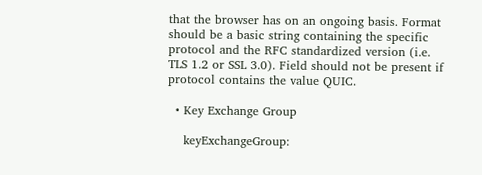that the browser has on an ongoing basis. Format should be a basic string containing the specific protocol and the RFC standardized version (i.e. TLS 1.2 or SSL 3.0). Field should not be present if protocol contains the value QUIC.

  • Key Exchange Group

    keyExchangeGroup: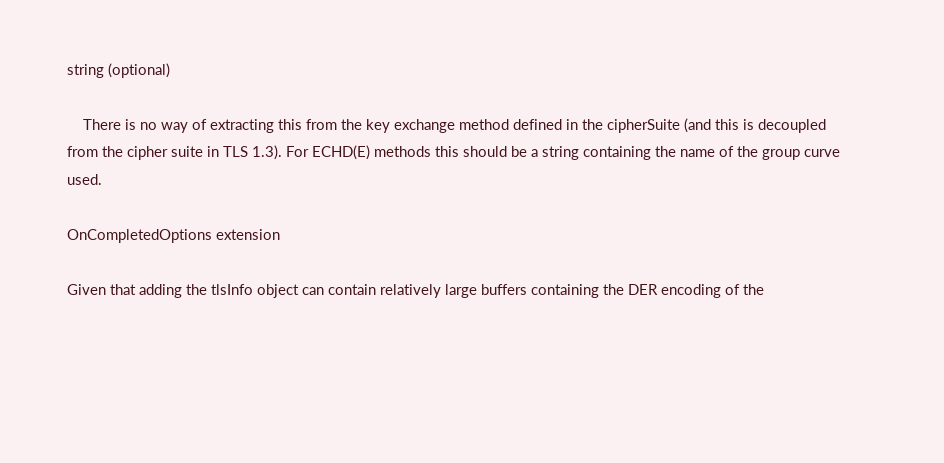string (optional)

    There is no way of extracting this from the key exchange method defined in the cipherSuite (and this is decoupled from the cipher suite in TLS 1.3). For ECHD(E) methods this should be a string containing the name of the group curve used.

OnCompletedOptions extension

Given that adding the tlsInfo object can contain relatively large buffers containing the DER encoding of the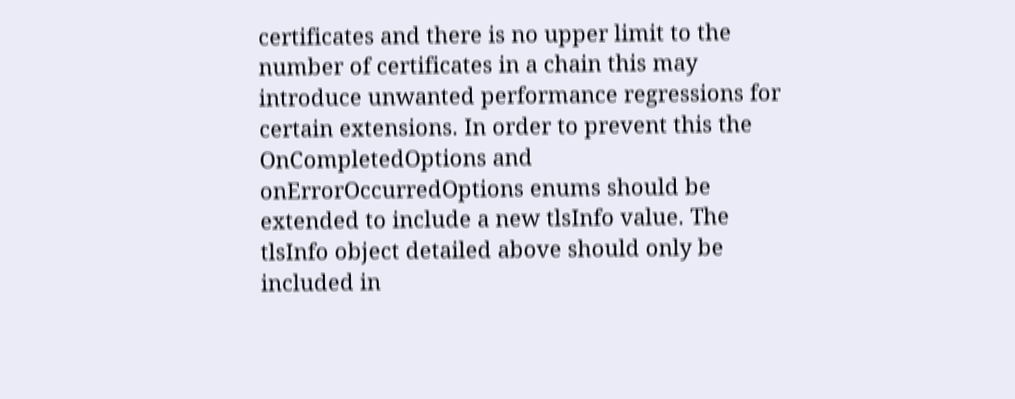certificates and there is no upper limit to the number of certificates in a chain this may introduce unwanted performance regressions for certain extensions. In order to prevent this the OnCompletedOptions and onErrorOccurredOptions enums should be extended to include a new tlsInfo value. The tlsInfo object detailed above should only be included in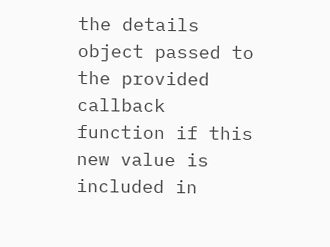the details object passed to the provided callback function if this new value is included in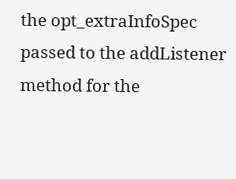the opt_extraInfoSpec passed to the addListener method for the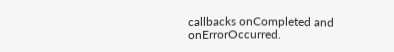callbacks onCompleted and onErrorOccurred.